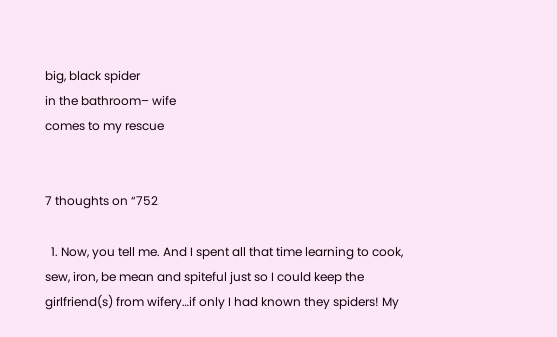big, black spider
in the bathroom– wife
comes to my rescue


7 thoughts on “752

  1. Now, you tell me. And I spent all that time learning to cook, sew, iron, be mean and spiteful just so I could keep the girlfriend(s) from wifery…if only I had known they spiders! My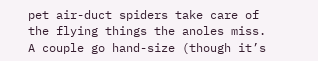pet air-duct spiders take care of the flying things the anoles miss. A couple go hand-size (though it’s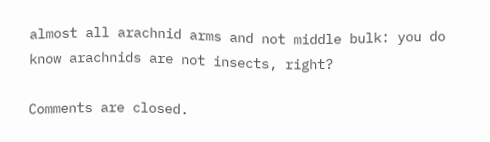almost all arachnid arms and not middle bulk: you do know arachnids are not insects, right?

Comments are closed.